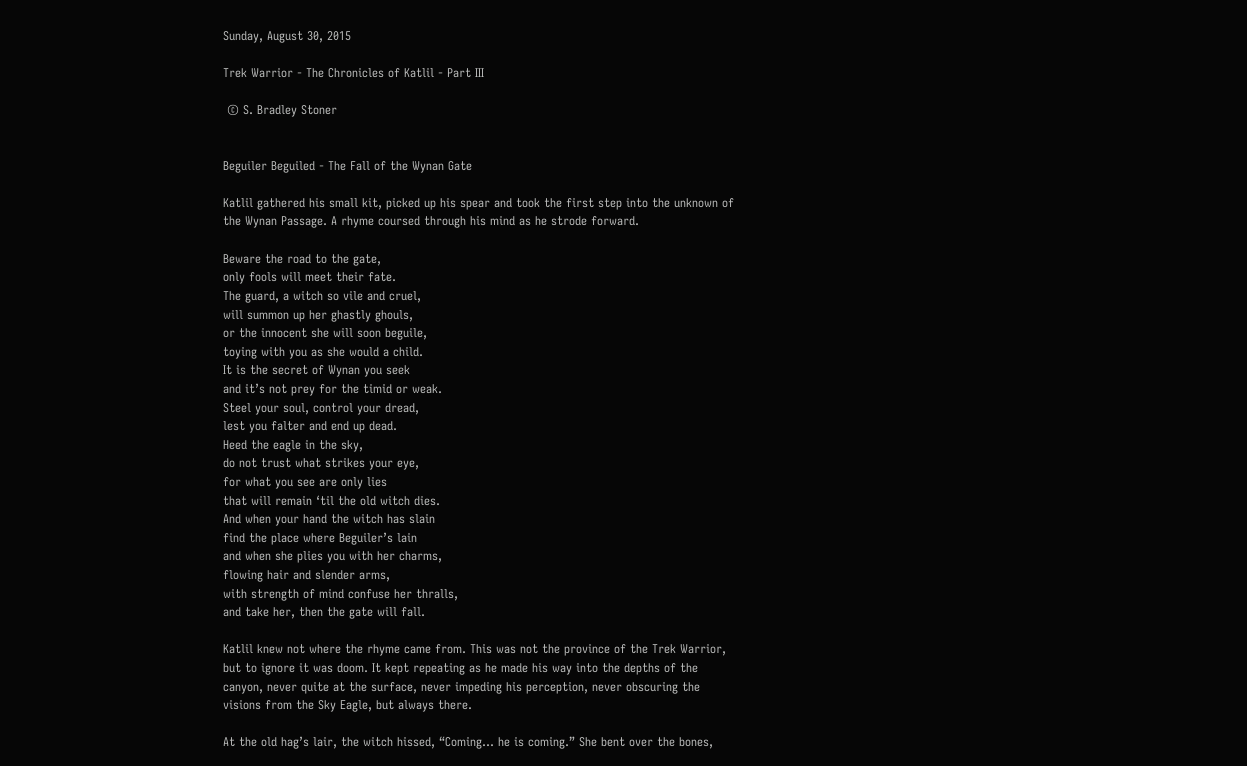Sunday, August 30, 2015

Trek Warrior - The Chronicles of Katlil - Part III

 © S. Bradley Stoner


Beguiler Beguiled - The Fall of the Wynan Gate

Katlil gathered his small kit, picked up his spear and took the first step into the unknown of the Wynan Passage. A rhyme coursed through his mind as he strode forward.

Beware the road to the gate,
only fools will meet their fate.
The guard, a witch so vile and cruel,
will summon up her ghastly ghouls,
or the innocent she will soon beguile,
toying with you as she would a child.
It is the secret of Wynan you seek
and it’s not prey for the timid or weak.
Steel your soul, control your dread,
lest you falter and end up dead.
Heed the eagle in the sky,
do not trust what strikes your eye,
for what you see are only lies
that will remain ‘til the old witch dies.
And when your hand the witch has slain
find the place where Beguiler’s lain
and when she plies you with her charms,
flowing hair and slender arms,
with strength of mind confuse her thralls,
and take her, then the gate will fall.

Katlil knew not where the rhyme came from. This was not the province of the Trek Warrior, but to ignore it was doom. It kept repeating as he made his way into the depths of the canyon, never quite at the surface, never impeding his perception, never obscuring the visions from the Sky Eagle, but always there.

At the old hag’s lair, the witch hissed, “Coming... he is coming.” She bent over the bones,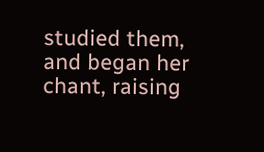studied them, and began her chant, raising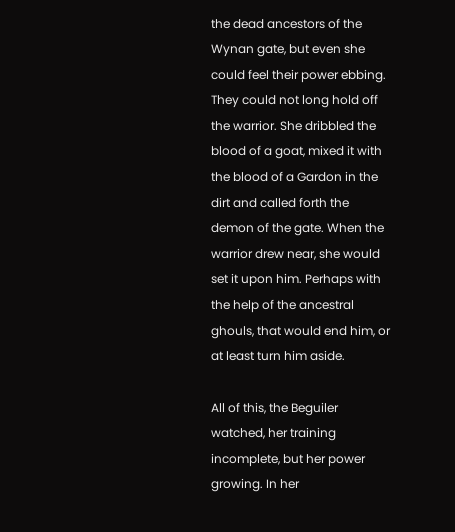the dead ancestors of the Wynan gate, but even she could feel their power ebbing. They could not long hold off the warrior. She dribbled the blood of a goat, mixed it with the blood of a Gardon in the dirt and called forth the demon of the gate. When the warrior drew near, she would set it upon him. Perhaps with the help of the ancestral ghouls, that would end him, or at least turn him aside.

All of this, the Beguiler watched, her training incomplete, but her power growing. In her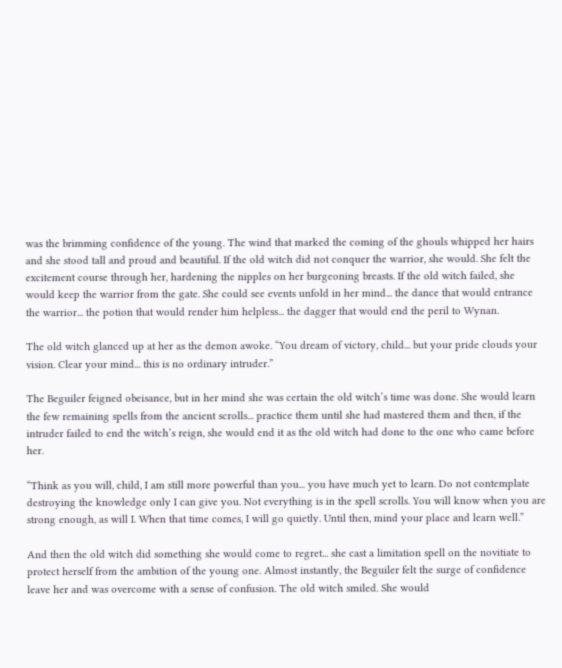was the brimming confidence of the young. The wind that marked the coming of the ghouls whipped her hairs and she stood tall and proud and beautiful. If the old witch did not conquer the warrior, she would. She felt the excitement course through her, hardening the nipples on her burgeoning breasts. If the old witch failed, she would keep the warrior from the gate. She could see events unfold in her mind... the dance that would entrance the warrior... the potion that would render him helpless... the dagger that would end the peril to Wynan.

The old witch glanced up at her as the demon awoke. “You dream of victory, child... but your pride clouds your vision. Clear your mind... this is no ordinary intruder.”

The Beguiler feigned obeisance, but in her mind she was certain the old witch’s time was done. She would learn the few remaining spells from the ancient scrolls... practice them until she had mastered them and then, if the intruder failed to end the witch’s reign, she would end it as the old witch had done to the one who came before her.

“Think as you will, child, I am still more powerful than you... you have much yet to learn. Do not contemplate destroying the knowledge only I can give you. Not everything is in the spell scrolls. You will know when you are strong enough, as will I. When that time comes, I will go quietly. Until then, mind your place and learn well.”

And then the old witch did something she would come to regret... she cast a limitation spell on the novitiate to protect herself from the ambition of the young one. Almost instantly, the Beguiler felt the surge of confidence leave her and was overcome with a sense of confusion. The old witch smiled. She would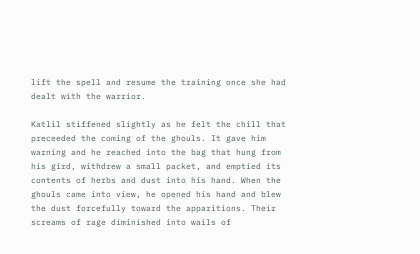lift the spell and resume the training once she had dealt with the warrior.

Katlil stiffened slightly as he felt the chill that preceeded the coming of the ghouls. It gave him warning and he reached into the bag that hung from his gird, withdrew a small packet, and emptied its contents of herbs and dust into his hand. When the ghouls came into view, he opened his hand and blew the dust forcefully toward the apparitions. Their screams of rage diminished into wails of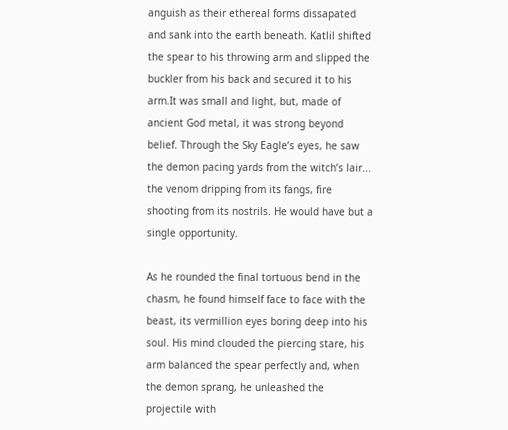anguish as their ethereal forms dissapated and sank into the earth beneath. Katlil shifted the spear to his throwing arm and slipped the buckler from his back and secured it to his arm.It was small and light, but, made of ancient God metal, it was strong beyond belief. Through the Sky Eagle’s eyes, he saw the demon pacing yards from the witch’s lair... the venom dripping from its fangs, fire shooting from its nostrils. He would have but a single opportunity.

As he rounded the final tortuous bend in the chasm, he found himself face to face with the beast, its vermillion eyes boring deep into his soul. His mind clouded the piercing stare, his arm balanced the spear perfectly and, when the demon sprang, he unleashed the projectile with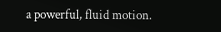a powerful, fluid motion.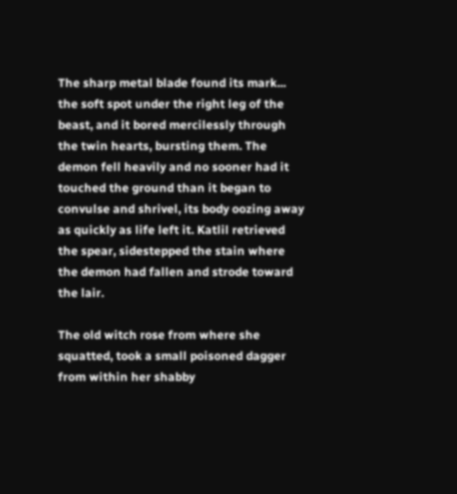The sharp metal blade found its mark... the soft spot under the right leg of the beast, and it bored mercilessly through the twin hearts, bursting them. The demon fell heavily and no sooner had it touched the ground than it began to convulse and shrivel, its body oozing away as quickly as life left it. Katlil retrieved the spear, sidestepped the stain where the demon had fallen and strode toward the lair.

The old witch rose from where she squatted, took a small poisoned dagger from within her shabby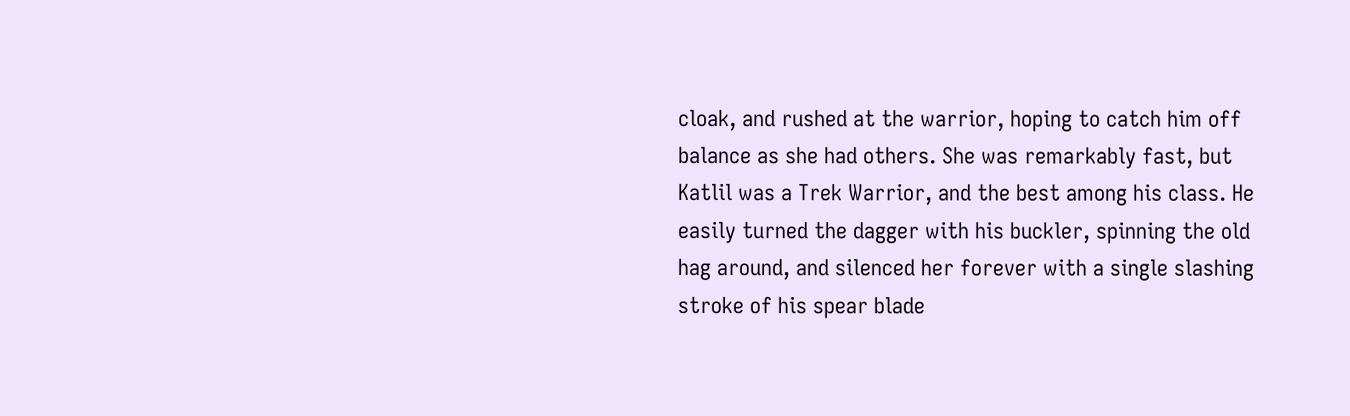cloak, and rushed at the warrior, hoping to catch him off balance as she had others. She was remarkably fast, but Katlil was a Trek Warrior, and the best among his class. He easily turned the dagger with his buckler, spinning the old hag around, and silenced her forever with a single slashing stroke of his spear blade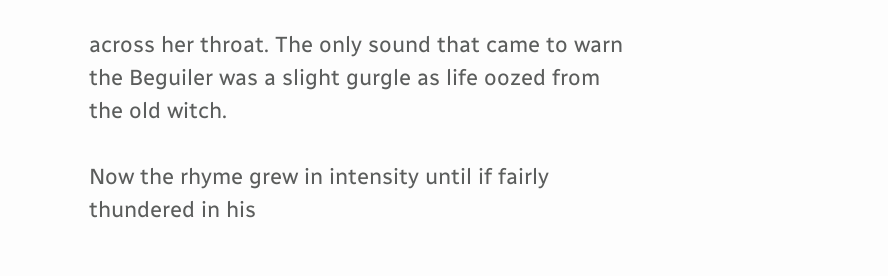across her throat. The only sound that came to warn the Beguiler was a slight gurgle as life oozed from the old witch.

Now the rhyme grew in intensity until if fairly thundered in his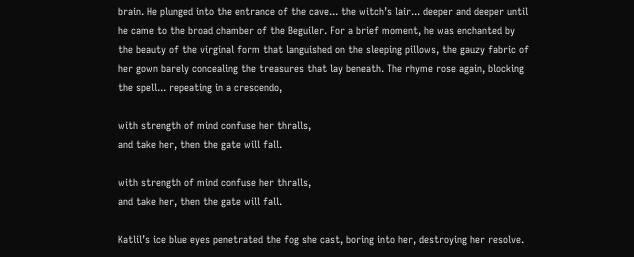brain. He plunged into the entrance of the cave... the witch’s lair... deeper and deeper until he came to the broad chamber of the Beguiler. For a brief moment, he was enchanted by the beauty of the virginal form that languished on the sleeping pillows, the gauzy fabric of her gown barely concealing the treasures that lay beneath. The rhyme rose again, blocking the spell... repeating in a crescendo,

with strength of mind confuse her thralls,
and take her, then the gate will fall.

with strength of mind confuse her thralls,
and take her, then the gate will fall.

Katlil’s ice blue eyes penetrated the fog she cast, boring into her, destroying her resolve.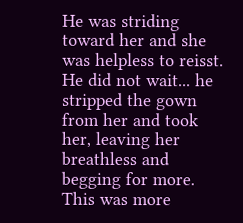He was striding toward her and she was helpless to reisst. He did not wait... he stripped the gown from her and took her, leaving her breathless and begging for more. This was more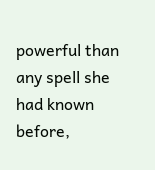powerful than any spell she had known before,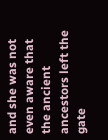and she was not even aware that the ancient ancestors left the gate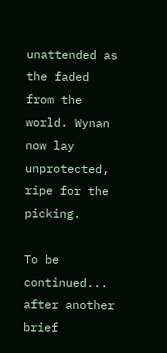unattended as the faded from the world. Wynan now lay unprotected, ripe for the picking.

To be continued... after another brief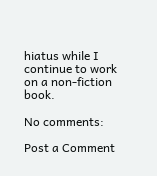hiatus while I continue to work on a non-fiction book.

No comments:

Post a Comment